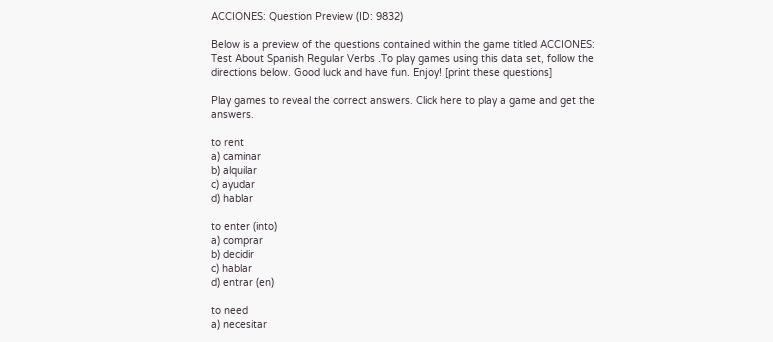ACCIONES: Question Preview (ID: 9832)

Below is a preview of the questions contained within the game titled ACCIONES: Test About Spanish Regular Verbs .To play games using this data set, follow the directions below. Good luck and have fun. Enjoy! [print these questions]

Play games to reveal the correct answers. Click here to play a game and get the answers.

to rent
a) caminar
b) alquilar
c) ayudar
d) hablar

to enter (into)
a) comprar
b) decidir
c) hablar
d) entrar (en)

to need
a) necesitar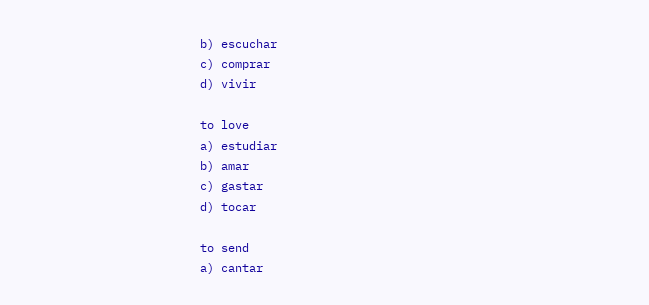b) escuchar
c) comprar
d) vivir

to love
a) estudiar
b) amar
c) gastar
d) tocar

to send
a) cantar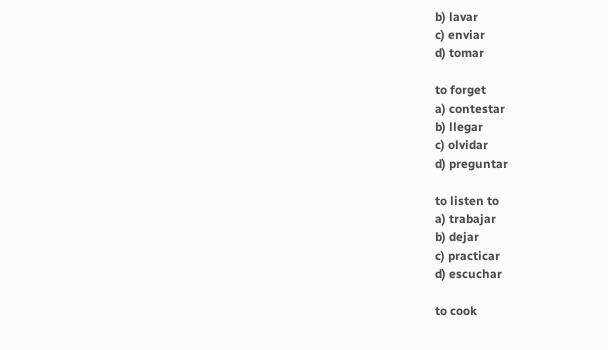b) lavar
c) enviar
d) tomar

to forget
a) contestar
b) llegar
c) olvidar
d) preguntar

to listen to
a) trabajar
b) dejar
c) practicar
d) escuchar

to cook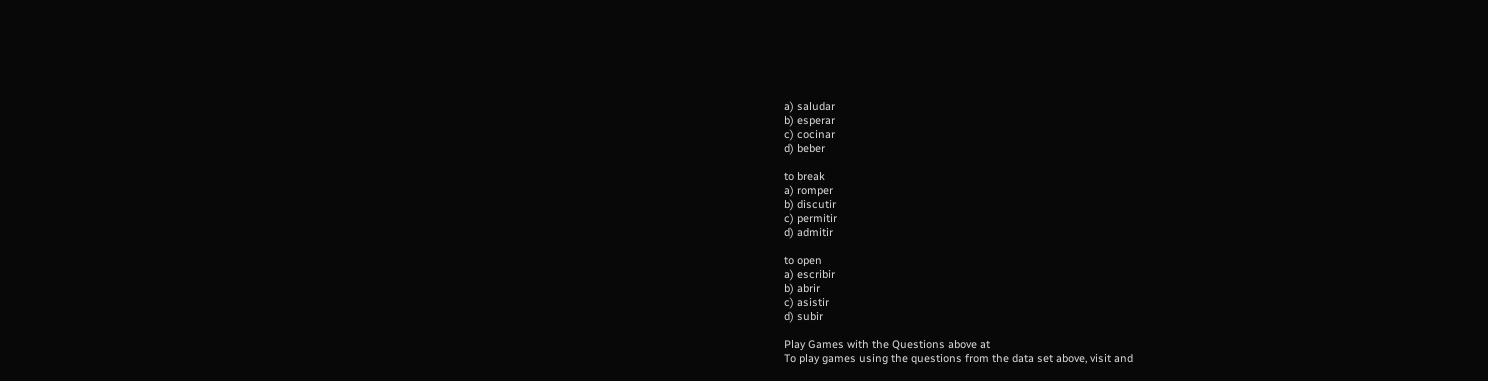a) saludar
b) esperar
c) cocinar
d) beber

to break
a) romper
b) discutir
c) permitir
d) admitir

to open
a) escribir
b) abrir
c) asistir
d) subir

Play Games with the Questions above at
To play games using the questions from the data set above, visit and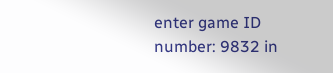enter game ID number: 9832 in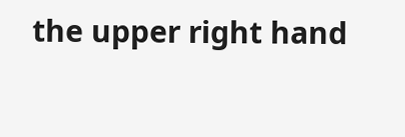the upper right hand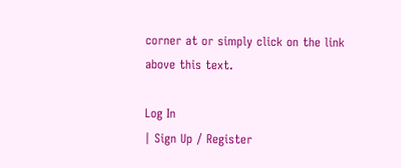corner at or simply click on the link above this text.

Log In
| Sign Up / Register